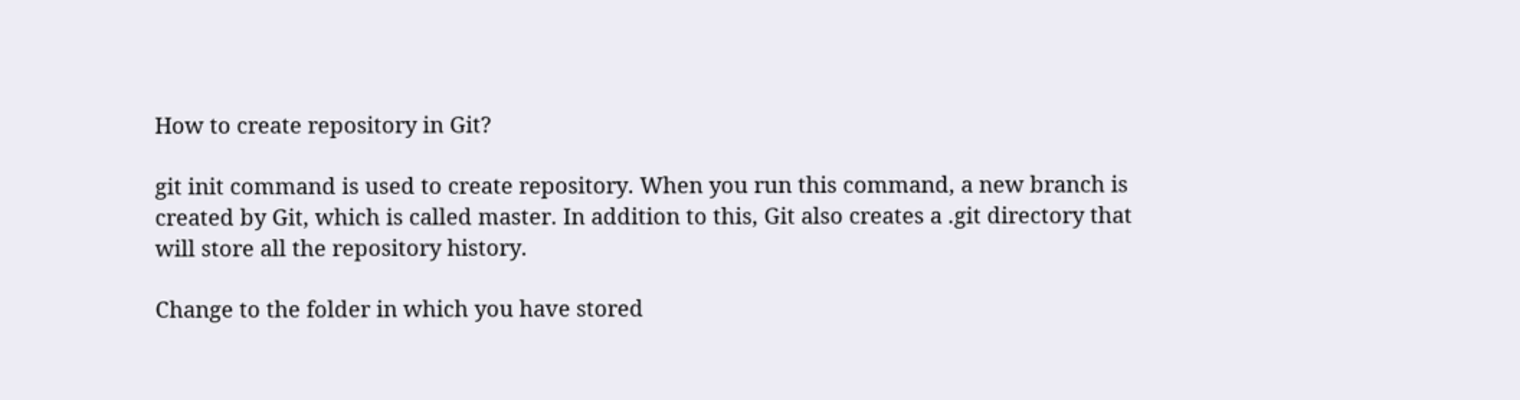How to create repository in Git?

git init command is used to create repository. When you run this command, a new branch is created by Git, which is called master. In addition to this, Git also creates a .git directory that will store all the repository history.

Change to the folder in which you have stored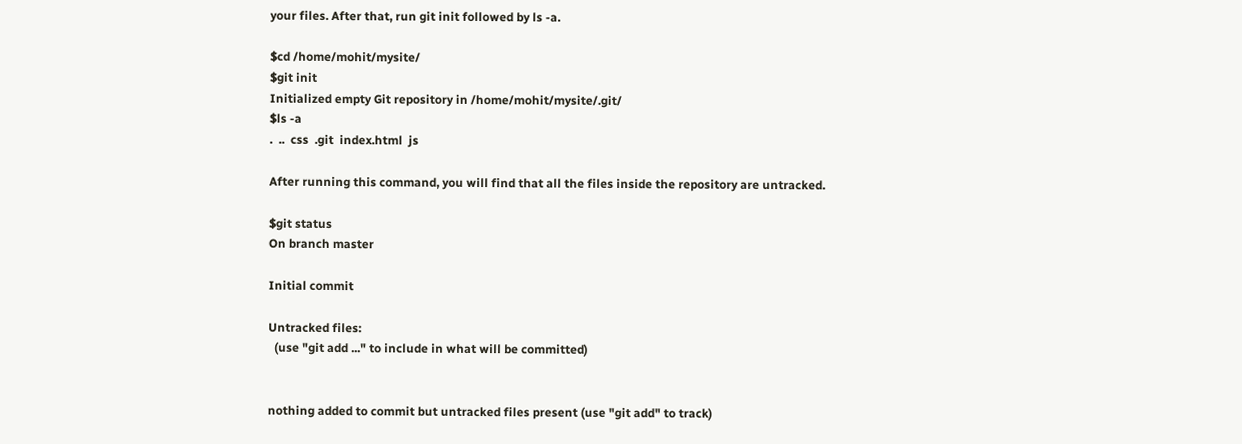your files. After that, run git init followed by ls -a.

$cd /home/mohit/mysite/
$git init
Initialized empty Git repository in /home/mohit/mysite/.git/
$ls -a
.  ..  css  .git  index.html  js

After running this command, you will find that all the files inside the repository are untracked.

$git status
On branch master

Initial commit

Untracked files:
  (use "git add ..." to include in what will be committed)


nothing added to commit but untracked files present (use "git add" to track)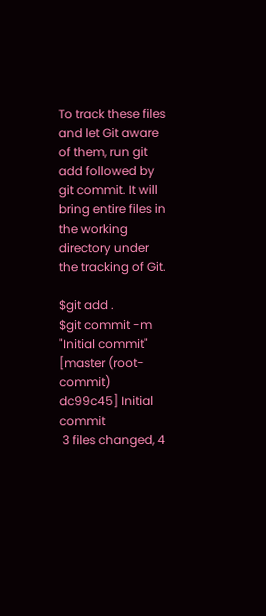To track these files and let Git aware of them, run git add followed by git commit. It will bring entire files in the working directory under the tracking of Git.

$git add .
$git commit -m "Initial commit"
[master (root-commit) dc99c45] Initial commit
 3 files changed, 4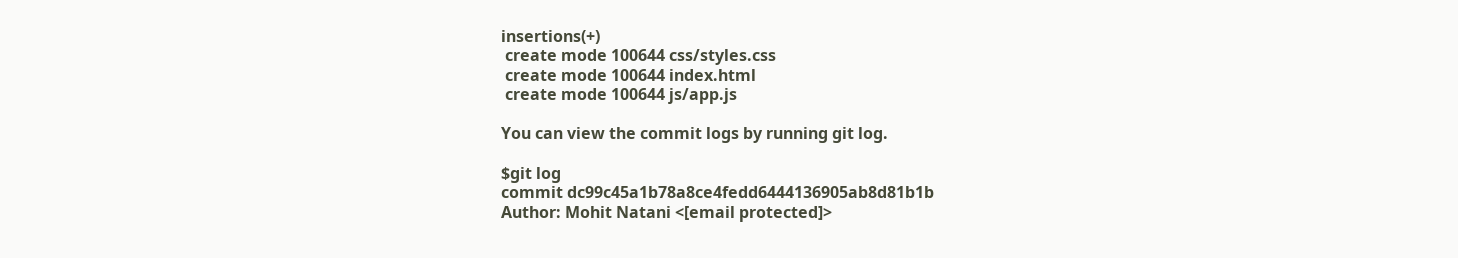insertions(+)
 create mode 100644 css/styles.css
 create mode 100644 index.html
 create mode 100644 js/app.js

You can view the commit logs by running git log.

$git log
commit dc99c45a1b78a8ce4fedd6444136905ab8d81b1b
Author: Mohit Natani <[email protected]>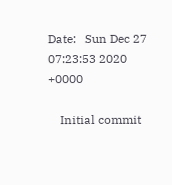Date:   Sun Dec 27 07:23:53 2020 +0000

    Initial commit